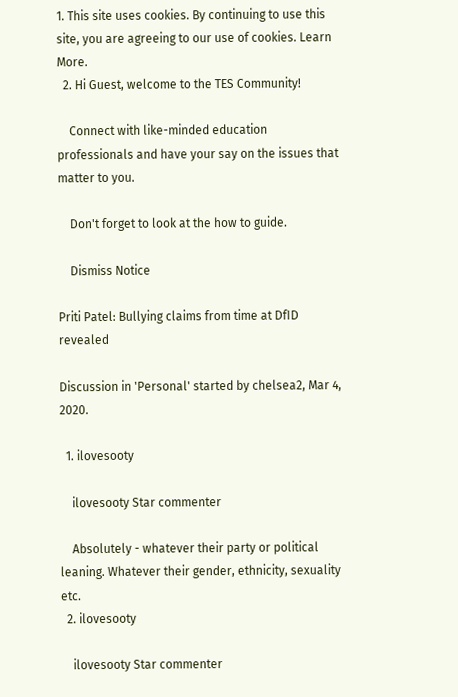1. This site uses cookies. By continuing to use this site, you are agreeing to our use of cookies. Learn More.
  2. Hi Guest, welcome to the TES Community!

    Connect with like-minded education professionals and have your say on the issues that matter to you.

    Don't forget to look at the how to guide.

    Dismiss Notice

Priti Patel: Bullying claims from time at DfID revealed

Discussion in 'Personal' started by chelsea2, Mar 4, 2020.

  1. ilovesooty

    ilovesooty Star commenter

    Absolutely - whatever their party or political leaning. Whatever their gender, ethnicity, sexuality etc.
  2. ilovesooty

    ilovesooty Star commenter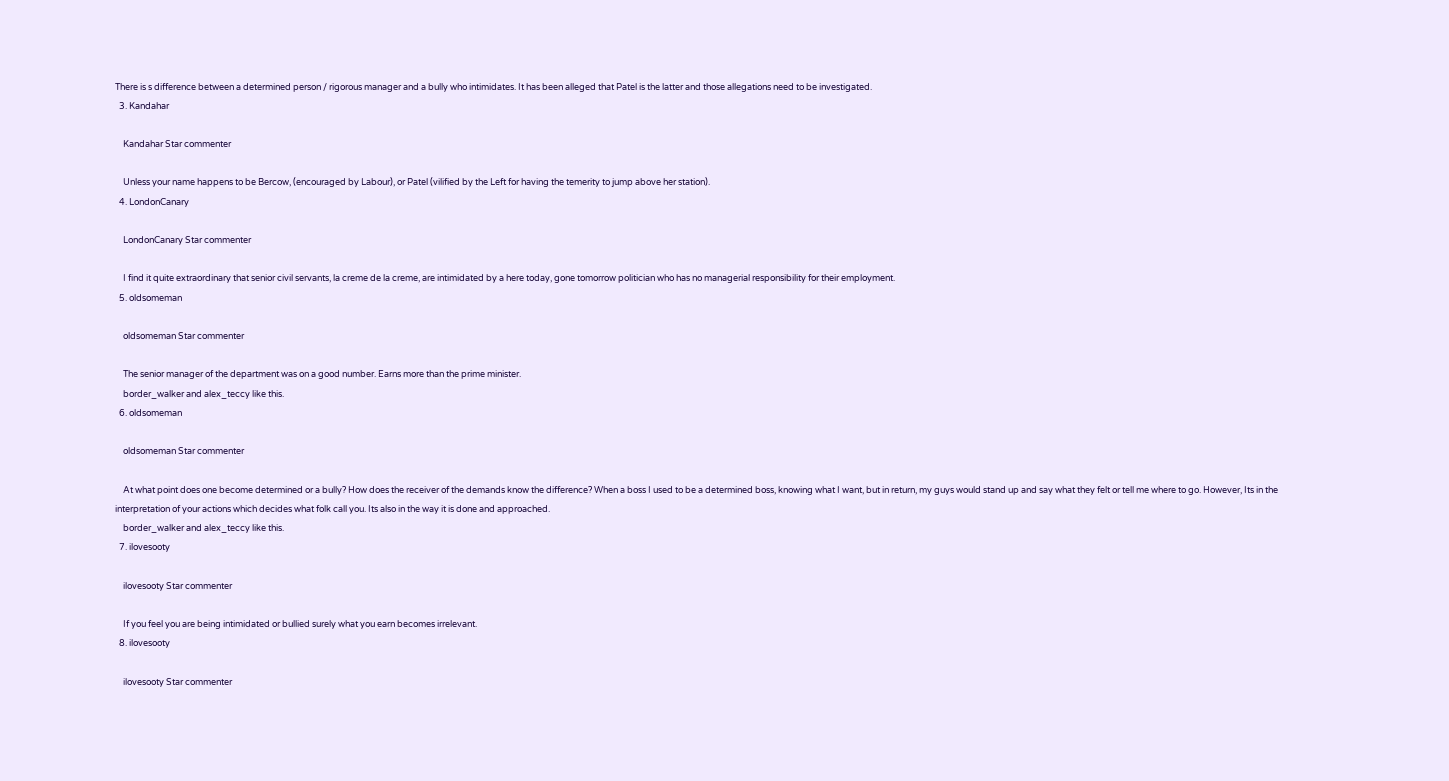There is s difference between a determined person / rigorous manager and a bully who intimidates. It has been alleged that Patel is the latter and those allegations need to be investigated.
  3. Kandahar

    Kandahar Star commenter

    Unless your name happens to be Bercow, (encouraged by Labour), or Patel (vilified by the Left for having the temerity to jump above her station).
  4. LondonCanary

    LondonCanary Star commenter

    I find it quite extraordinary that senior civil servants, la creme de la creme, are intimidated by a here today, gone tomorrow politician who has no managerial responsibility for their employment.
  5. oldsomeman

    oldsomeman Star commenter

    The senior manager of the department was on a good number. Earns more than the prime minister.
    border_walker and alex_teccy like this.
  6. oldsomeman

    oldsomeman Star commenter

    At what point does one become determined or a bully? How does the receiver of the demands know the difference? When a boss I used to be a determined boss, knowing what I want, but in return, my guys would stand up and say what they felt or tell me where to go. However, Its in the interpretation of your actions which decides what folk call you. Its also in the way it is done and approached.
    border_walker and alex_teccy like this.
  7. ilovesooty

    ilovesooty Star commenter

    If you feel you are being intimidated or bullied surely what you earn becomes irrelevant.
  8. ilovesooty

    ilovesooty Star commenter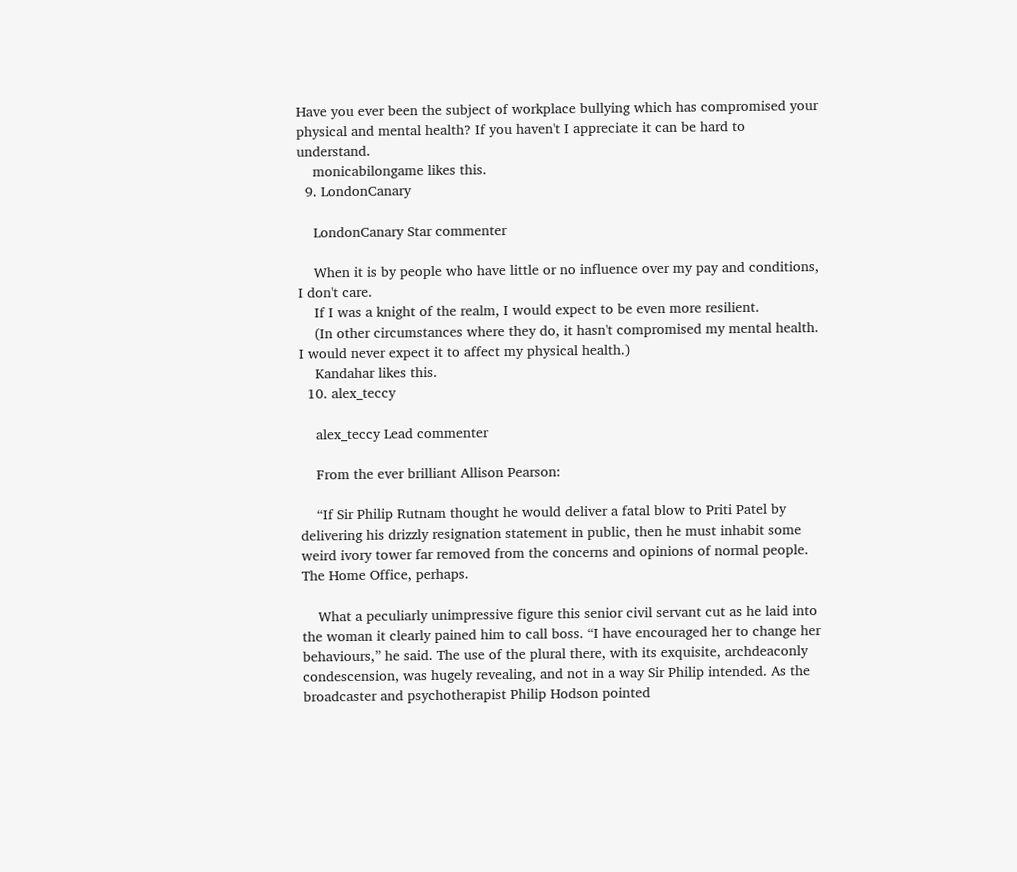Have you ever been the subject of workplace bullying which has compromised your physical and mental health? If you haven't I appreciate it can be hard to understand.
    monicabilongame likes this.
  9. LondonCanary

    LondonCanary Star commenter

    When it is by people who have little or no influence over my pay and conditions, I don't care.
    If I was a knight of the realm, I would expect to be even more resilient.
    (In other circumstances where they do, it hasn't compromised my mental health. I would never expect it to affect my physical health.)
    Kandahar likes this.
  10. alex_teccy

    alex_teccy Lead commenter

    From the ever brilliant Allison Pearson:

    “If Sir Philip Rutnam thought he would deliver a fatal blow to Priti Patel by delivering his drizzly resignation statement in public, then he must inhabit some weird ivory tower far removed from the concerns and opinions of normal people. The Home Office, perhaps.

    What a peculiarly unimpressive figure this senior civil servant cut as he laid into the woman it clearly pained him to call boss. “I have encouraged her to change her behaviours,” he said. The use of the plural there, with its exquisite, archdeaconly condescension, was hugely revealing, and not in a way Sir Philip intended. As the broadcaster and psychotherapist Philip Hodson pointed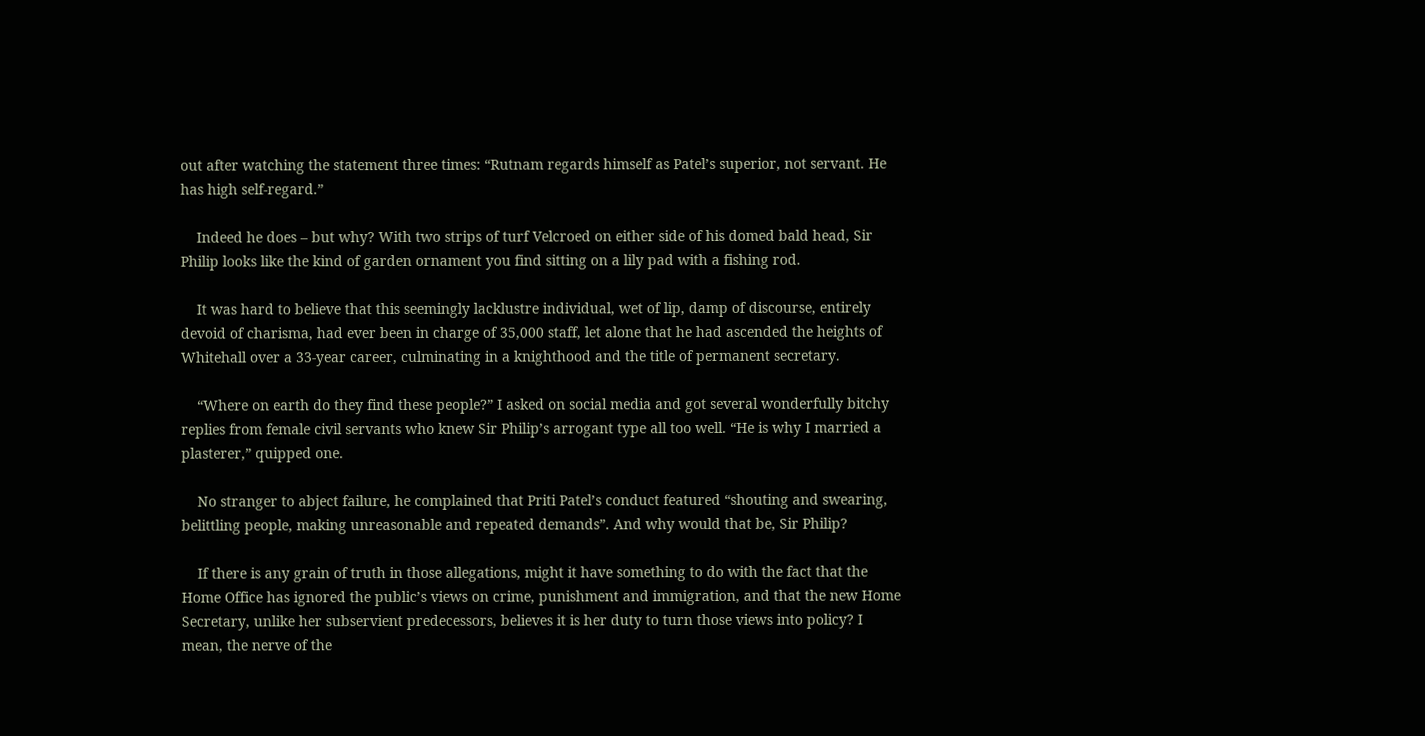out after watching the statement three times: “Rutnam regards himself as Patel’s superior, not servant. He has high self-regard.”

    Indeed he does – but why? With two strips of turf Velcroed on either side of his domed bald head, Sir Philip looks like the kind of garden ornament you find sitting on a lily pad with a fishing rod.

    It was hard to believe that this seemingly lacklustre individual, wet of lip, damp of discourse, entirely devoid of charisma, had ever been in charge of 35,000 staff, let alone that he had ascended the heights of Whitehall over a 33-year career, culminating in a knighthood and the title of permanent secretary.

    “Where on earth do they find these people?” I asked on social media and got several wonderfully bitchy replies from female civil servants who knew Sir Philip’s arrogant type all too well. “He is why I married a plasterer,” quipped one.

    No stranger to abject failure, he complained that Priti Patel’s conduct featured “shouting and swearing, belittling people, making unreasonable and repeated demands”. And why would that be, Sir Philip?

    If there is any grain of truth in those allegations, might it have something to do with the fact that the Home Office has ignored the public’s views on crime, punishment and immigration, and that the new Home Secretary, unlike her subservient predecessors, believes it is her duty to turn those views into policy? I mean, the nerve of the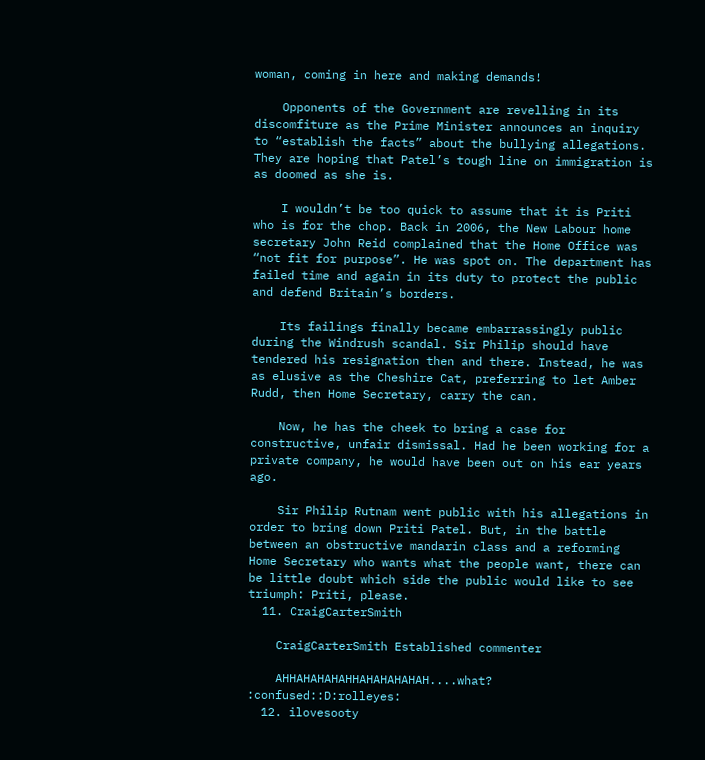woman, coming in here and making demands!

    Opponents of the Government are revelling in its discomfiture as the Prime Minister announces an inquiry to “establish the facts” about the bullying allegations. They are hoping that Patel’s tough line on immigration is as doomed as she is.

    I wouldn’t be too quick to assume that it is Priti who is for the chop. Back in 2006, the New Labour home secretary John Reid complained that the Home Office was “not fit for purpose”. He was spot on. The department has failed time and again in its duty to protect the public and defend Britain’s borders.

    Its failings finally became embarrassingly public during the Windrush scandal. Sir Philip should have tendered his resignation then and there. Instead, he was as elusive as the Cheshire Cat, preferring to let Amber Rudd, then Home Secretary, carry the can.

    Now, he has the cheek to bring a case for constructive, unfair dismissal. Had he been working for a private company, he would have been out on his ear years ago.

    Sir Philip Rutnam went public with his allegations in order to bring down Priti Patel. But, in the battle between an obstructive mandarin class and a reforming Home Secretary who wants what the people want, there can be little doubt which side the public would like to see triumph: Priti, please.
  11. CraigCarterSmith

    CraigCarterSmith Established commenter

    AHHAHAHAHAHHAHAHAHAHAH....what? :confused::D:rolleyes:
  12. ilovesooty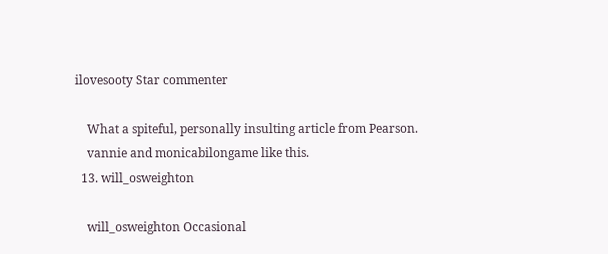ilovesooty Star commenter

    What a spiteful, personally insulting article from Pearson.
    vannie and monicabilongame like this.
  13. will_osweighton

    will_osweighton Occasional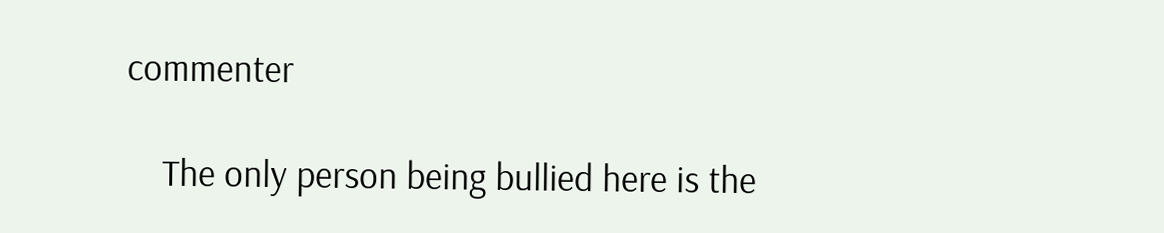commenter

    The only person being bullied here is the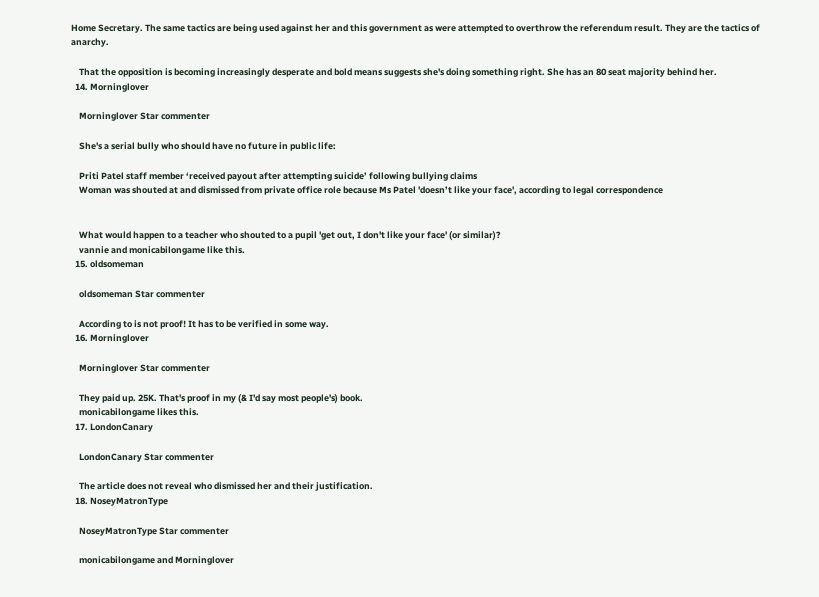Home Secretary. The same tactics are being used against her and this government as were attempted to overthrow the referendum result. They are the tactics of anarchy.

    That the opposition is becoming increasingly desperate and bold means suggests she's doing something right. She has an 80 seat majority behind her.
  14. Morninglover

    Morninglover Star commenter

    She's a serial bully who should have no future in public life:

    Priti Patel staff member ‘received payout after attempting suicide’ following bullying claims
    Woman was shouted at and dismissed from private office role because Ms Patel 'doesn’t like your face', according to legal correspondence


    What would happen to a teacher who shouted to a pupil 'get out, I don't like your face' (or similar)?
    vannie and monicabilongame like this.
  15. oldsomeman

    oldsomeman Star commenter

    According to is not proof! It has to be verified in some way.
  16. Morninglover

    Morninglover Star commenter

    They paid up. 25K. That's proof in my (& I'd say most people's) book.
    monicabilongame likes this.
  17. LondonCanary

    LondonCanary Star commenter

    The article does not reveal who dismissed her and their justification.
  18. NoseyMatronType

    NoseyMatronType Star commenter

    monicabilongame and Morninglover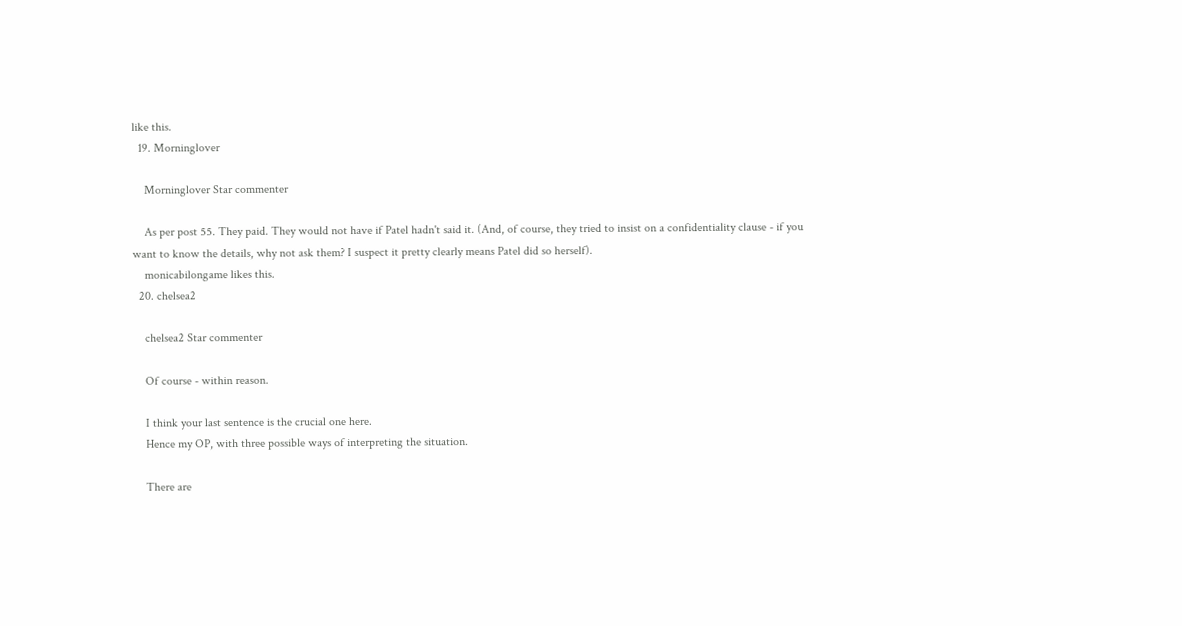like this.
  19. Morninglover

    Morninglover Star commenter

    As per post 55. They paid. They would not have if Patel hadn't said it. (And, of course, they tried to insist on a confidentiality clause - if you want to know the details, why not ask them? I suspect it pretty clearly means Patel did so herself).
    monicabilongame likes this.
  20. chelsea2

    chelsea2 Star commenter

    Of course - within reason.

    I think your last sentence is the crucial one here.
    Hence my OP, with three possible ways of interpreting the situation.

    There are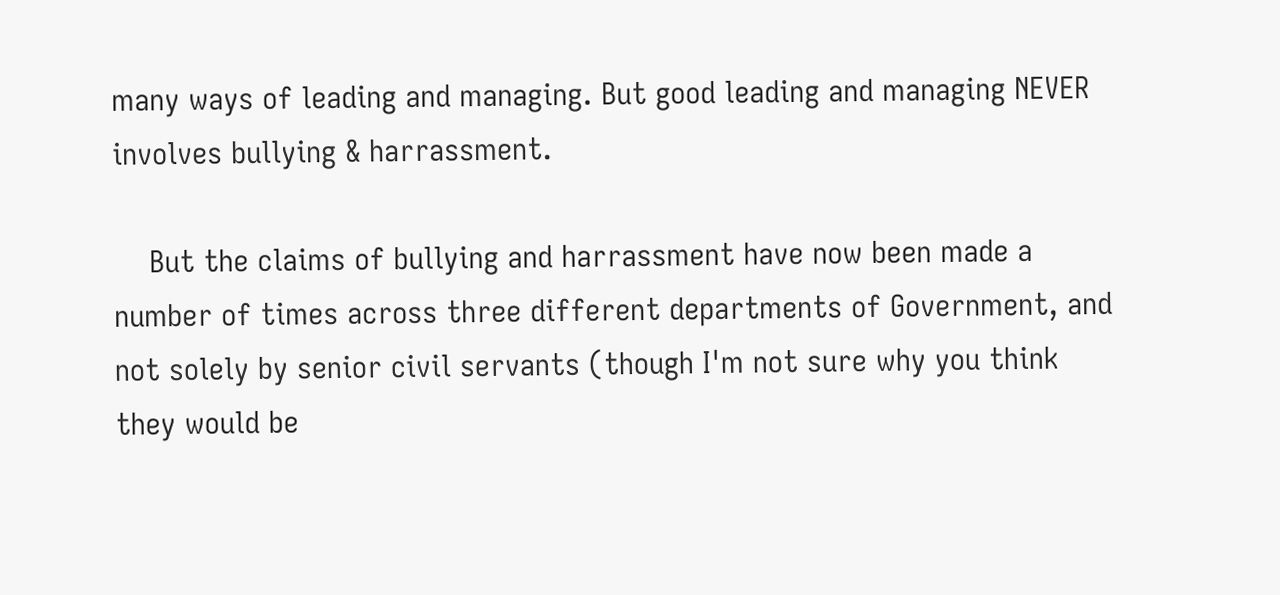many ways of leading and managing. But good leading and managing NEVER involves bullying & harrassment.

    But the claims of bullying and harrassment have now been made a number of times across three different departments of Government, and not solely by senior civil servants (though I'm not sure why you think they would be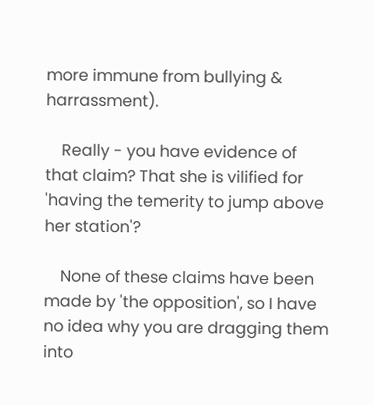more immune from bullying & harrassment).

    Really - you have evidence of that claim? That she is vilified for 'having the temerity to jump above her station'?

    None of these claims have been made by 'the opposition', so I have no idea why you are dragging them into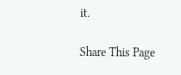it.

Share This Page